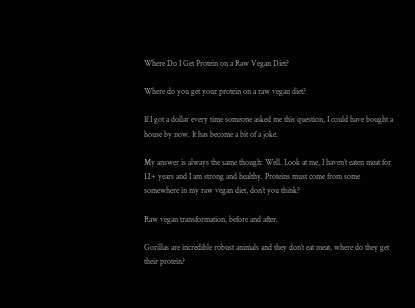Where Do I Get Protein on a Raw Vegan Diet?

Where do you get your protein on a raw vegan diet?

If I got a dollar every time someone asked me this question, I could have bought a house by now. It has become a bit of a joke.

My answer is always the same though: Well. Look at me, I haven’t eaten meat for 12+ years and I am strong and healthy. Proteins must come from some somewhere in my raw vegan diet, don’t you think?

Raw vegan transformation, before and after.

Gorillas are incredible robust animals and they don’t eat meat, where do they get their protein?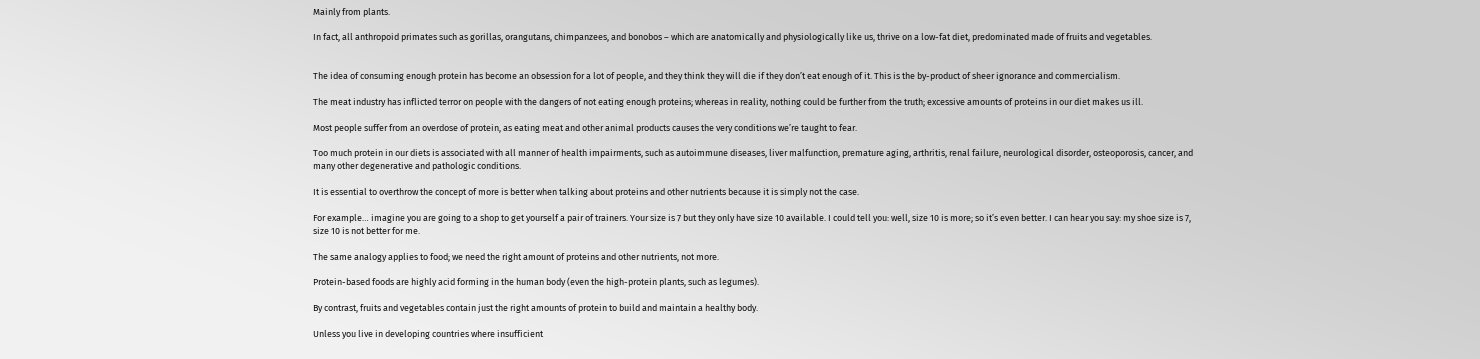Mainly from plants.

In fact, all anthropoid primates such as gorillas, orangutans, chimpanzees, and bonobos – which are anatomically and physiologically like us, thrive on a low-fat diet, predominated made of fruits and vegetables.


The idea of consuming enough protein has become an obsession for a lot of people, and they think they will die if they don’t eat enough of it. This is the by-product of sheer ignorance and commercialism.

The meat industry has inflicted terror on people with the dangers of not eating enough proteins; whereas in reality, nothing could be further from the truth; excessive amounts of proteins in our diet makes us ill.

Most people suffer from an overdose of protein, as eating meat and other animal products causes the very conditions we’re taught to fear.

Too much protein in our diets is associated with all manner of health impairments, such as autoimmune diseases, liver malfunction, premature aging, arthritis, renal failure, neurological disorder, osteoporosis, cancer, and many other degenerative and pathologic conditions.

It is essential to overthrow the concept of more is better when talking about proteins and other nutrients because it is simply not the case.

For example… imagine you are going to a shop to get yourself a pair of trainers. Your size is 7 but they only have size 10 available. I could tell you: well, size 10 is more; so it’s even better. I can hear you say: my shoe size is 7, size 10 is not better for me.

The same analogy applies to food; we need the right amount of proteins and other nutrients, not more.

Protein-based foods are highly acid forming in the human body (even the high-protein plants, such as legumes).

By contrast, fruits and vegetables contain just the right amounts of protein to build and maintain a healthy body.

Unless you live in developing countries where insufficient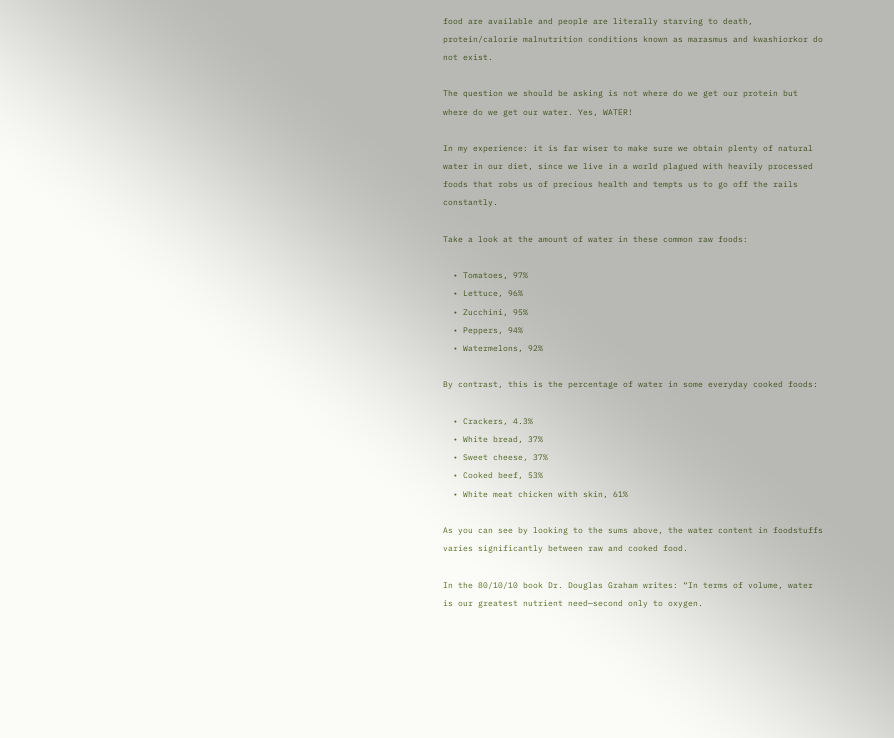food are available and people are literally starving to death, protein/calorie malnutrition conditions known as marasmus and kwashiorkor do not exist.

The question we should be asking is not where do we get our protein but where do we get our water. Yes, WATER!

In my experience: it is far wiser to make sure we obtain plenty of natural water in our diet, since we live in a world plagued with heavily processed foods that robs us of precious health and tempts us to go off the rails constantly.

Take a look at the amount of water in these common raw foods:

  • Tomatoes, 97%
  • Lettuce, 96%
  • Zucchini, 95%
  • Peppers, 94%
  • Watermelons, 92%

By contrast, this is the percentage of water in some everyday cooked foods:

  • Crackers, 4.3%
  • White bread, 37%
  • Sweet cheese, 37%
  • Cooked beef, 53%
  • White meat chicken with skin, 61%

As you can see by looking to the sums above, the water content in foodstuffs varies significantly between raw and cooked food.

In the 80/10/10 book Dr. Douglas Graham writes: “In terms of volume, water is our greatest nutrient need—second only to oxygen.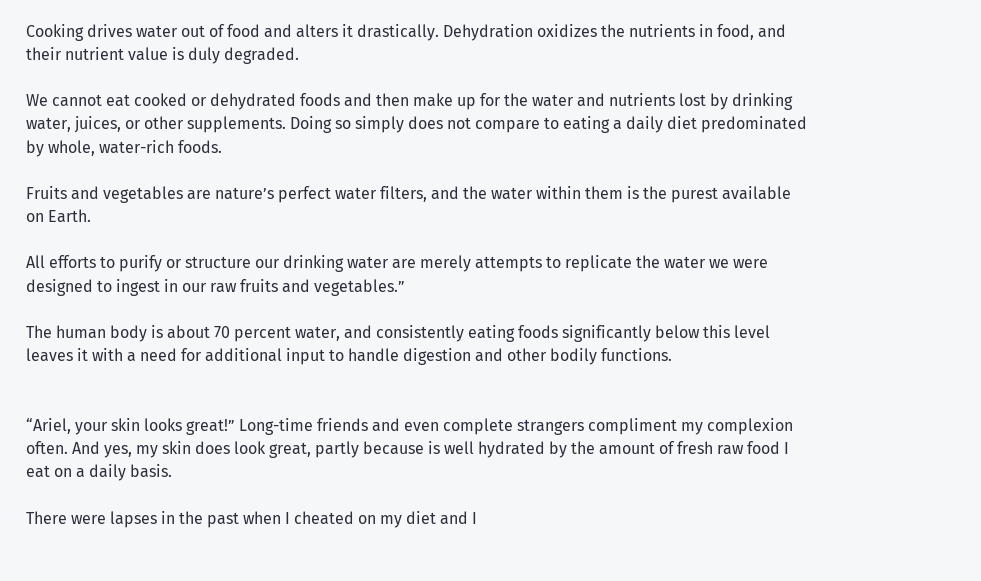Cooking drives water out of food and alters it drastically. Dehydration oxidizes the nutrients in food, and their nutrient value is duly degraded.

We cannot eat cooked or dehydrated foods and then make up for the water and nutrients lost by drinking water, juices, or other supplements. Doing so simply does not compare to eating a daily diet predominated by whole, water-rich foods.

Fruits and vegetables are nature’s perfect water filters, and the water within them is the purest available on Earth.

All efforts to purify or structure our drinking water are merely attempts to replicate the water we were designed to ingest in our raw fruits and vegetables.”

The human body is about 70 percent water, and consistently eating foods significantly below this level leaves it with a need for additional input to handle digestion and other bodily functions.


“Ariel, your skin looks great!” Long-time friends and even complete strangers compliment my complexion often. And yes, my skin does look great, partly because is well hydrated by the amount of fresh raw food I eat on a daily basis.

There were lapses in the past when I cheated on my diet and I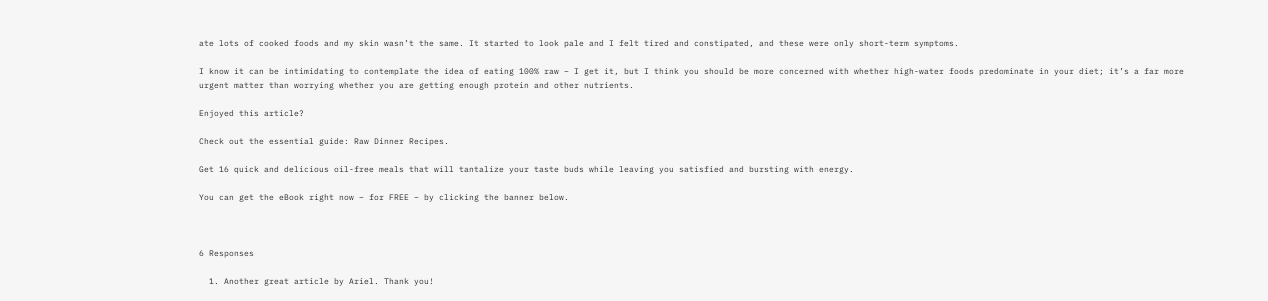ate lots of cooked foods and my skin wasn’t the same. It started to look pale and I felt tired and constipated, and these were only short-term symptoms.

I know it can be intimidating to contemplate the idea of eating 100% raw – I get it, but I think you should be more concerned with whether high-water foods predominate in your diet; it’s a far more urgent matter than worrying whether you are getting enough protein and other nutrients.

Enjoyed this article?

Check out the essential guide: Raw Dinner Recipes.

Get 16 quick and delicious oil-free meals that will tantalize your taste buds while leaving you satisfied and bursting with energy.

You can get the eBook right now – for FREE – by clicking the banner below.



6 Responses

  1. Another great article by Ariel. Thank you!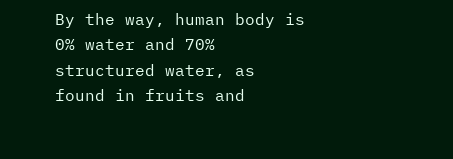By the way, human body is 0% water and 70% structured water, as found in fruits and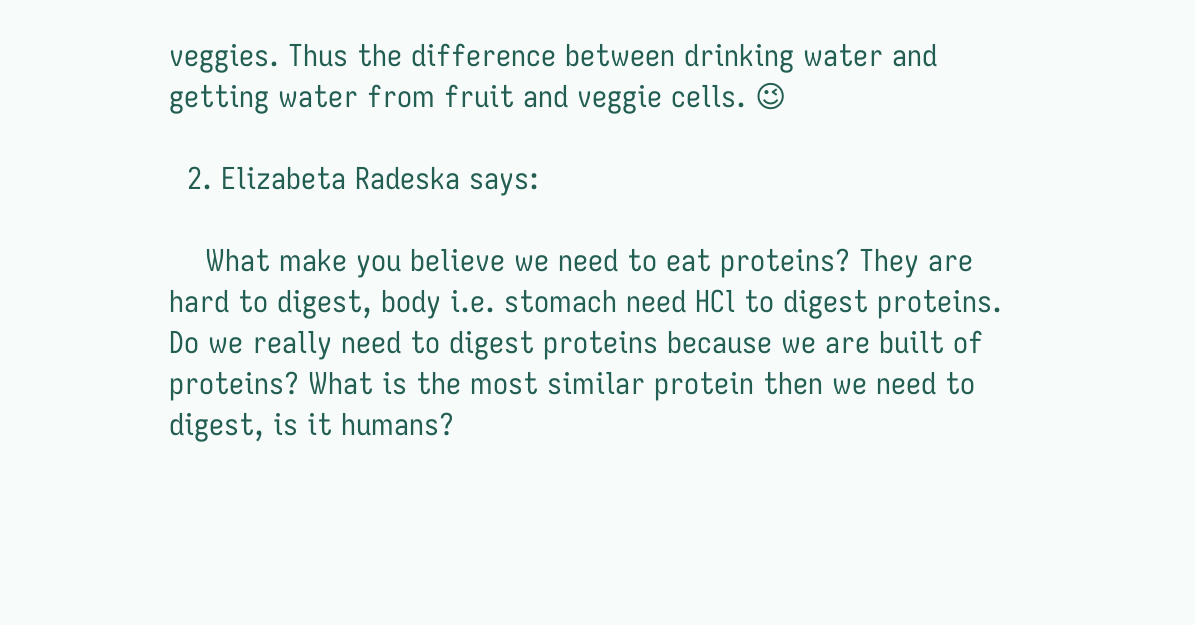veggies. Thus the difference between drinking water and getting water from fruit and veggie cells. 😉

  2. Elizabeta Radeska says:

    What make you believe we need to eat proteins? They are hard to digest, body i.e. stomach need HCl to digest proteins. Do we really need to digest proteins because we are built of proteins? What is the most similar protein then we need to digest, is it humans?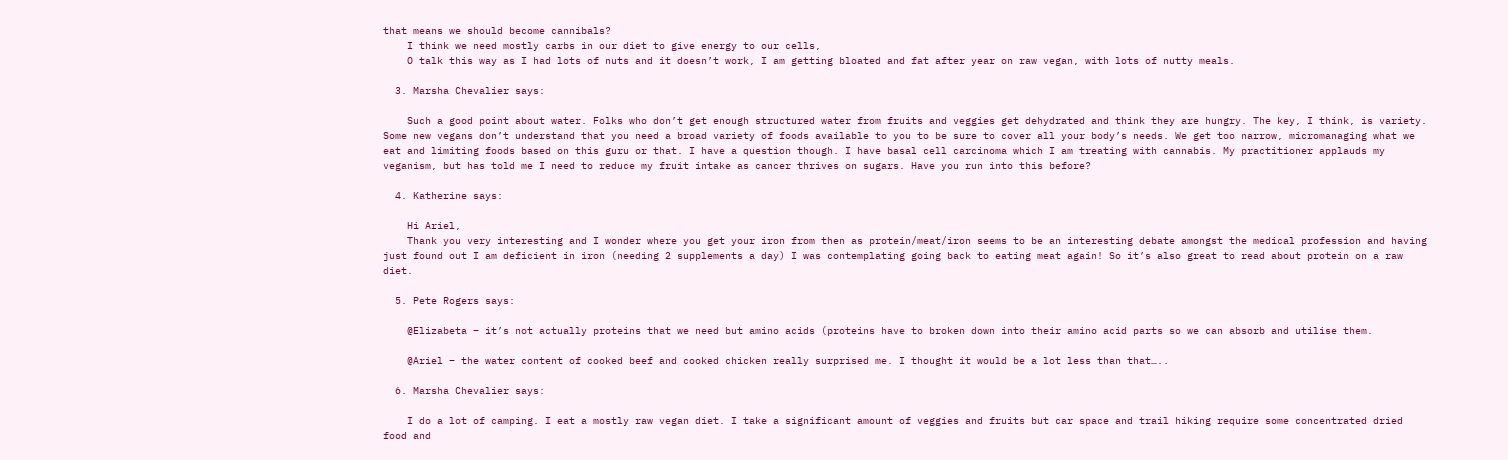that means we should become cannibals?
    I think we need mostly carbs in our diet to give energy to our cells,
    O talk this way as I had lots of nuts and it doesn’t work, I am getting bloated and fat after year on raw vegan, with lots of nutty meals.

  3. Marsha Chevalier says:

    Such a good point about water. Folks who don’t get enough structured water from fruits and veggies get dehydrated and think they are hungry. The key, I think, is variety. Some new vegans don’t understand that you need a broad variety of foods available to you to be sure to cover all your body’s needs. We get too narrow, micromanaging what we eat and limiting foods based on this guru or that. I have a question though. I have basal cell carcinoma which I am treating with cannabis. My practitioner applauds my veganism, but has told me I need to reduce my fruit intake as cancer thrives on sugars. Have you run into this before?

  4. Katherine says:

    Hi Ariel,
    Thank you very interesting and I wonder where you get your iron from then as protein/meat/iron seems to be an interesting debate amongst the medical profession and having just found out I am deficient in iron (needing 2 supplements a day) I was contemplating going back to eating meat again! So it’s also great to read about protein on a raw diet.

  5. Pete Rogers says:

    @Elizabeta – it’s not actually proteins that we need but amino acids (proteins have to broken down into their amino acid parts so we can absorb and utilise them.

    @Ariel – the water content of cooked beef and cooked chicken really surprised me. I thought it would be a lot less than that…..

  6. Marsha Chevalier says:

    I do a lot of camping. I eat a mostly raw vegan diet. I take a significant amount of veggies and fruits but car space and trail hiking require some concentrated dried food and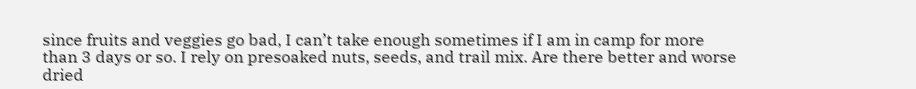since fruits and veggies go bad, I can’t take enough sometimes if I am in camp for more than 3 days or so. I rely on presoaked nuts, seeds, and trail mix. Are there better and worse dried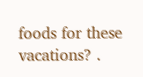foods for these vacations? .